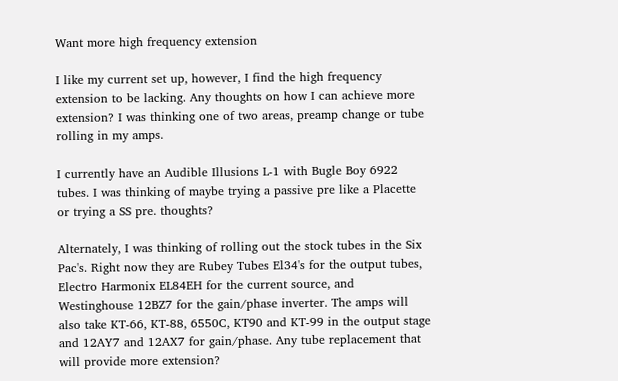Want more high frequency extension

I like my current set up, however, I find the high frequency extension to be lacking. Any thoughts on how I can achieve more extension? I was thinking one of two areas, preamp change or tube rolling in my amps.

I currently have an Audible Illusions L-1 with Bugle Boy 6922 tubes. I was thinking of maybe trying a passive pre like a Placette or trying a SS pre. thoughts?

Alternately, I was thinking of rolling out the stock tubes in the Six Pac's. Right now they are Rubey Tubes El34's for the output tubes, Electro Harmonix EL84EH for the current source, and Westinghouse 12BZ7 for the gain/phase inverter. The amps will also take KT-66, KT-88, 6550C, KT90 and KT-99 in the output stage and 12AY7 and 12AX7 for gain/phase. Any tube replacement that will provide more extension?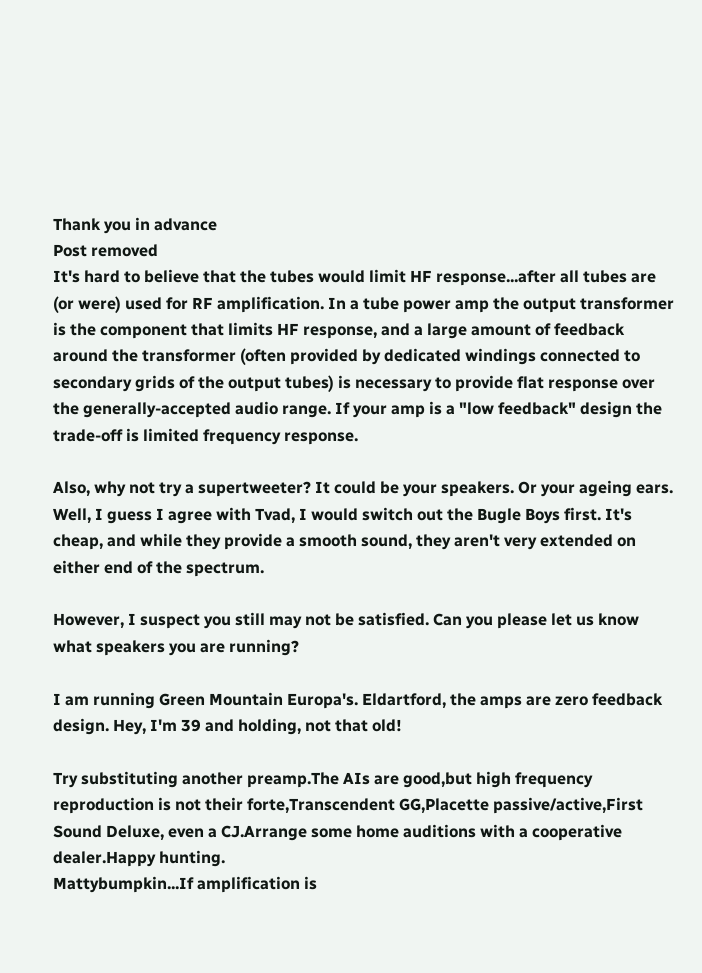Thank you in advance
Post removed
It's hard to believe that the tubes would limit HF response...after all tubes are (or were) used for RF amplification. In a tube power amp the output transformer is the component that limits HF response, and a large amount of feedback around the transformer (often provided by dedicated windings connected to secondary grids of the output tubes) is necessary to provide flat response over the generally-accepted audio range. If your amp is a "low feedback" design the trade-off is limited frequency response.

Also, why not try a supertweeter? It could be your speakers. Or your ageing ears.
Well, I guess I agree with Tvad, I would switch out the Bugle Boys first. It's cheap, and while they provide a smooth sound, they aren't very extended on either end of the spectrum.

However, I suspect you still may not be satisfied. Can you please let us know what speakers you are running?

I am running Green Mountain Europa's. Eldartford, the amps are zero feedback design. Hey, I'm 39 and holding, not that old!

Try substituting another preamp.The AIs are good,but high frequency reproduction is not their forte,Transcendent GG,Placette passive/active,First Sound Deluxe, even a CJ.Arrange some home auditions with a cooperative dealer.Happy hunting.
Mattybumpkin...If amplification is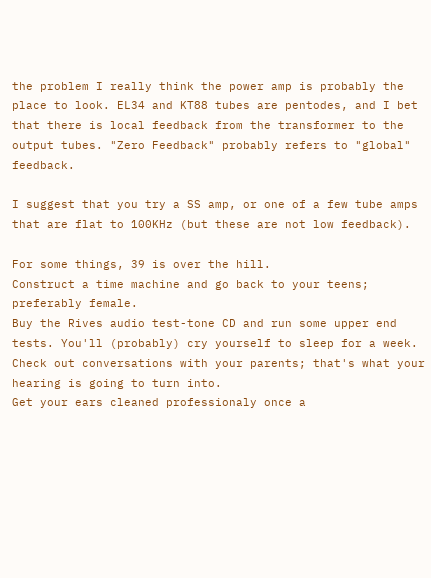the problem I really think the power amp is probably the place to look. EL34 and KT88 tubes are pentodes, and I bet that there is local feedback from the transformer to the output tubes. "Zero Feedback" probably refers to "global" feedback.

I suggest that you try a SS amp, or one of a few tube amps that are flat to 100KHz (but these are not low feedback).

For some things, 39 is over the hill.
Construct a time machine and go back to your teens; preferably female.
Buy the Rives audio test-tone CD and run some upper end tests. You'll (probably) cry yourself to sleep for a week.
Check out conversations with your parents; that's what your hearing is going to turn into.
Get your ears cleaned professionaly once a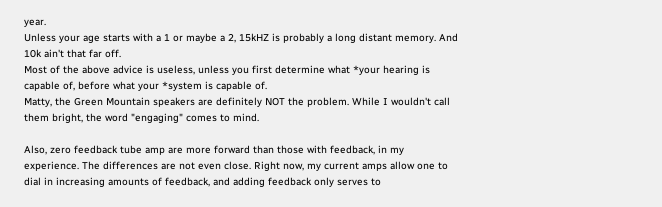year.
Unless your age starts with a 1 or maybe a 2, 15kHZ is probably a long distant memory. And 10k ain't that far off.
Most of the above advice is useless, unless you first determine what *your hearing is capable of, before what your *system is capable of.
Matty, the Green Mountain speakers are definitely NOT the problem. While I wouldn't call them bright, the word "engaging" comes to mind.

Also, zero feedback tube amp are more forward than those with feedback, in my experience. The differences are not even close. Right now, my current amps allow one to dial in increasing amounts of feedback, and adding feedback only serves to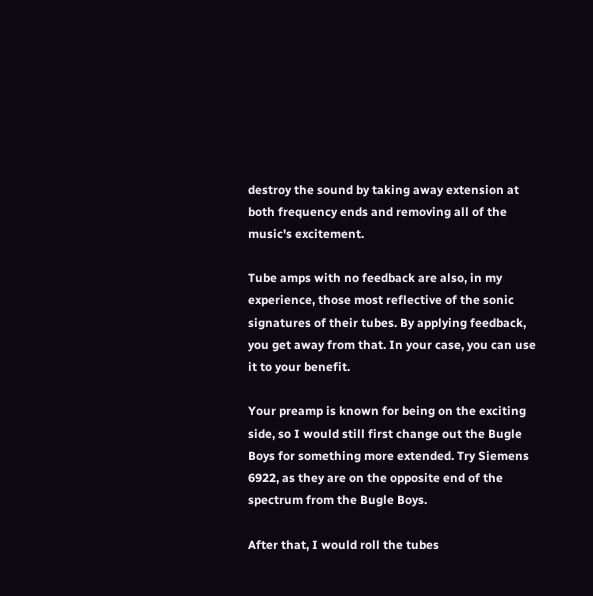destroy the sound by taking away extension at both frequency ends and removing all of the music's excitement.

Tube amps with no feedback are also, in my experience, those most reflective of the sonic signatures of their tubes. By applying feedback, you get away from that. In your case, you can use it to your benefit.

Your preamp is known for being on the exciting side, so I would still first change out the Bugle Boys for something more extended. Try Siemens 6922, as they are on the opposite end of the spectrum from the Bugle Boys.

After that, I would roll the tubes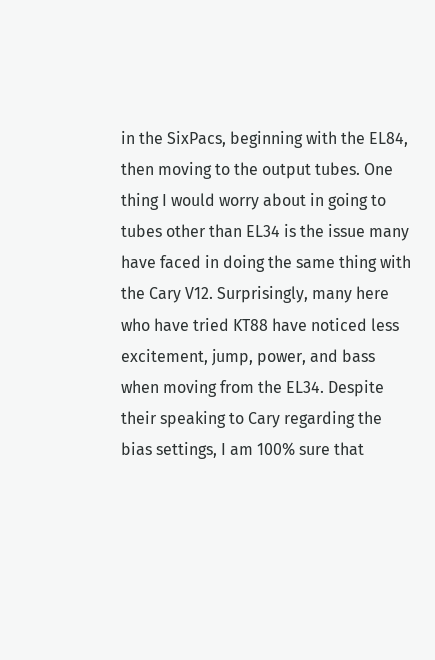in the SixPacs, beginning with the EL84, then moving to the output tubes. One thing I would worry about in going to tubes other than EL34 is the issue many have faced in doing the same thing with the Cary V12. Surprisingly, many here who have tried KT88 have noticed less excitement, jump, power, and bass when moving from the EL34. Despite their speaking to Cary regarding the bias settings, I am 100% sure that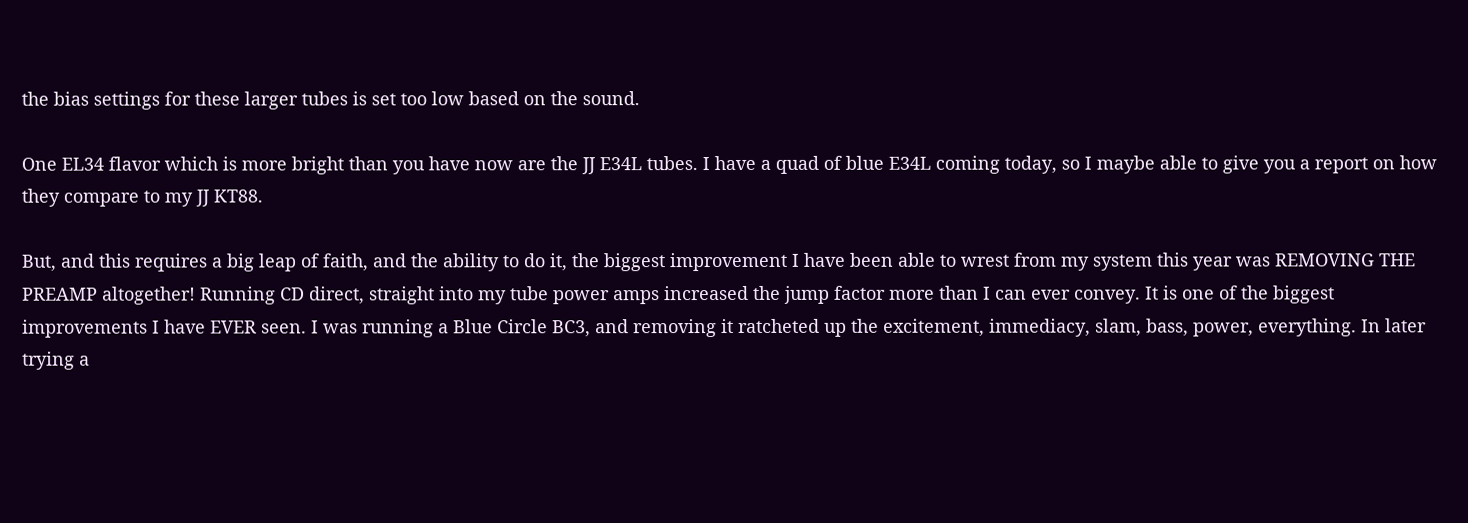the bias settings for these larger tubes is set too low based on the sound.

One EL34 flavor which is more bright than you have now are the JJ E34L tubes. I have a quad of blue E34L coming today, so I maybe able to give you a report on how they compare to my JJ KT88.

But, and this requires a big leap of faith, and the ability to do it, the biggest improvement I have been able to wrest from my system this year was REMOVING THE PREAMP altogether! Running CD direct, straight into my tube power amps increased the jump factor more than I can ever convey. It is one of the biggest improvements I have EVER seen. I was running a Blue Circle BC3, and removing it ratcheted up the excitement, immediacy, slam, bass, power, everything. In later trying a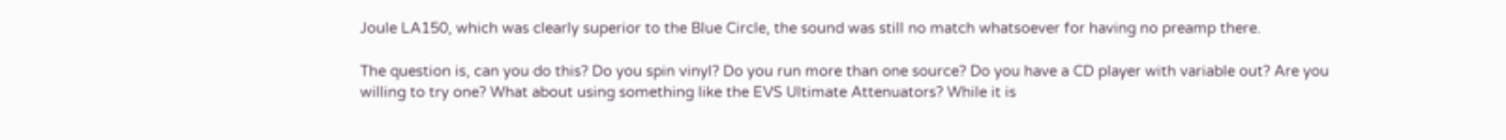Joule LA150, which was clearly superior to the Blue Circle, the sound was still no match whatsoever for having no preamp there.

The question is, can you do this? Do you spin vinyl? Do you run more than one source? Do you have a CD player with variable out? Are you willing to try one? What about using something like the EVS Ultimate Attenuators? While it is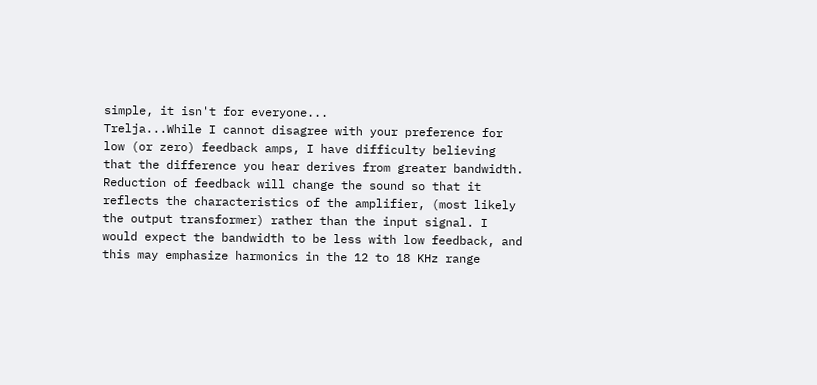simple, it isn't for everyone...
Trelja...While I cannot disagree with your preference for low (or zero) feedback amps, I have difficulty believing that the difference you hear derives from greater bandwidth. Reduction of feedback will change the sound so that it reflects the characteristics of the amplifier, (most likely the output transformer) rather than the input signal. I would expect the bandwidth to be less with low feedback, and this may emphasize harmonics in the 12 to 18 KHz range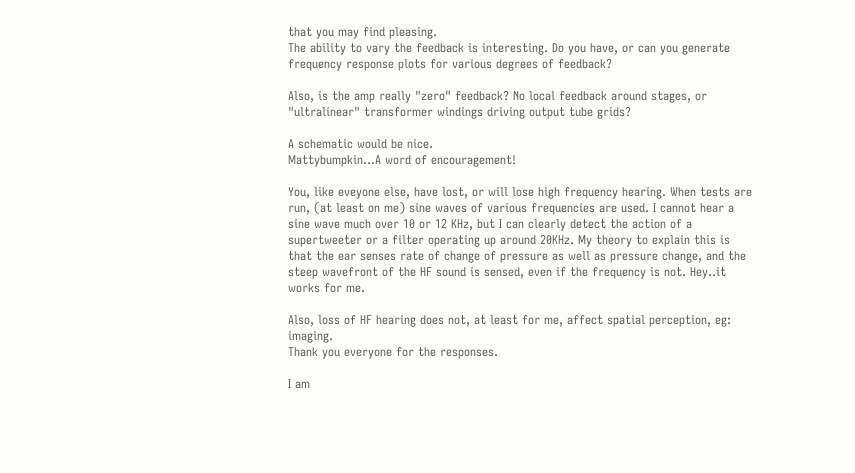that you may find pleasing.
The ability to vary the feedback is interesting. Do you have, or can you generate frequency response plots for various degrees of feedback?

Also, is the amp really "zero" feedback? No local feedback around stages, or "ultralinear" transformer windings driving output tube grids?

A schematic would be nice.
Mattybumpkin...A word of encouragement!

You, like eveyone else, have lost, or will lose high frequency hearing. When tests are run, (at least on me) sine waves of various frequencies are used. I cannot hear a sine wave much over 10 or 12 KHz, but I can clearly detect the action of a supertweeter or a filter operating up around 20KHz. My theory to explain this is that the ear senses rate of change of pressure as well as pressure change, and the steep wavefront of the HF sound is sensed, even if the frequency is not. Hey..it works for me.

Also, loss of HF hearing does not, at least for me, affect spatial perception, eg: imaging.
Thank you everyone for the responses.

I am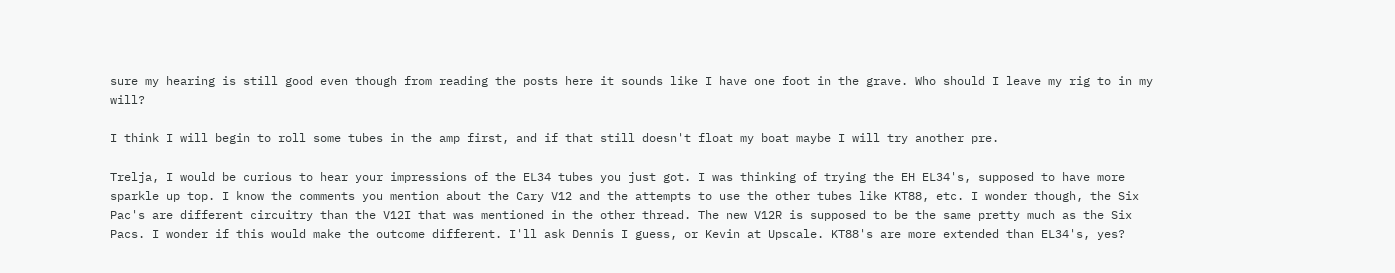sure my hearing is still good even though from reading the posts here it sounds like I have one foot in the grave. Who should I leave my rig to in my will?

I think I will begin to roll some tubes in the amp first, and if that still doesn't float my boat maybe I will try another pre.

Trelja, I would be curious to hear your impressions of the EL34 tubes you just got. I was thinking of trying the EH EL34's, supposed to have more sparkle up top. I know the comments you mention about the Cary V12 and the attempts to use the other tubes like KT88, etc. I wonder though, the Six Pac's are different circuitry than the V12I that was mentioned in the other thread. The new V12R is supposed to be the same pretty much as the Six Pacs. I wonder if this would make the outcome different. I'll ask Dennis I guess, or Kevin at Upscale. KT88's are more extended than EL34's, yes?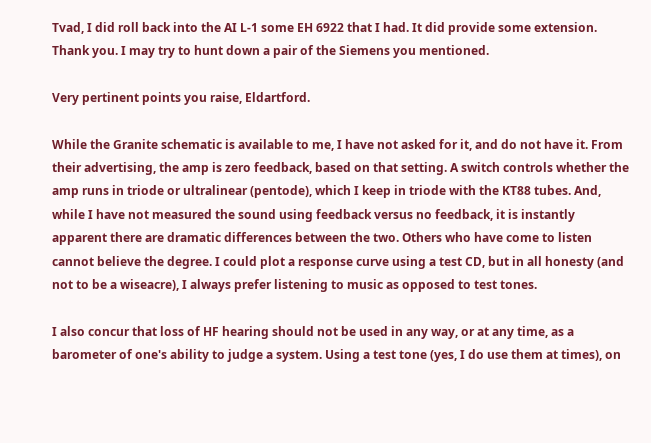Tvad, I did roll back into the AI L-1 some EH 6922 that I had. It did provide some extension. Thank you. I may try to hunt down a pair of the Siemens you mentioned.

Very pertinent points you raise, Eldartford.

While the Granite schematic is available to me, I have not asked for it, and do not have it. From their advertising, the amp is zero feedback, based on that setting. A switch controls whether the amp runs in triode or ultralinear (pentode), which I keep in triode with the KT88 tubes. And, while I have not measured the sound using feedback versus no feedback, it is instantly apparent there are dramatic differences between the two. Others who have come to listen cannot believe the degree. I could plot a response curve using a test CD, but in all honesty (and not to be a wiseacre), I always prefer listening to music as opposed to test tones.

I also concur that loss of HF hearing should not be used in any way, or at any time, as a barometer of one's ability to judge a system. Using a test tone (yes, I do use them at times), on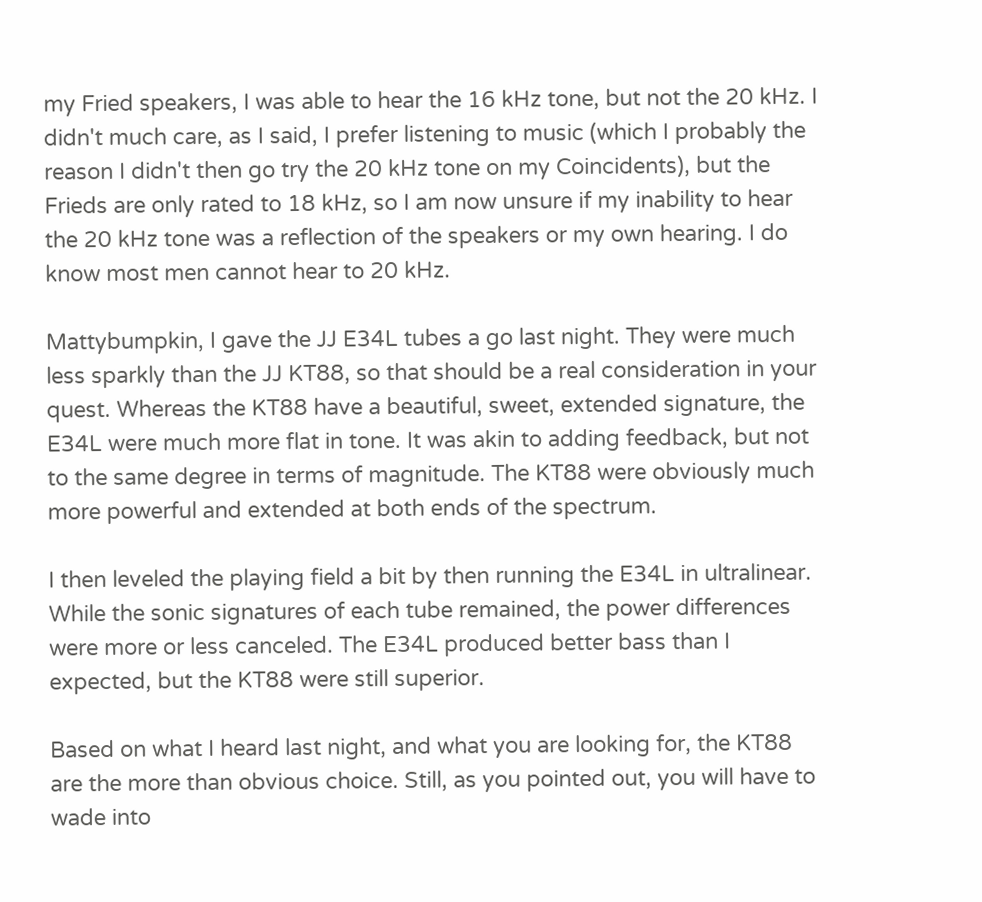my Fried speakers, I was able to hear the 16 kHz tone, but not the 20 kHz. I didn't much care, as I said, I prefer listening to music (which I probably the reason I didn't then go try the 20 kHz tone on my Coincidents), but the Frieds are only rated to 18 kHz, so I am now unsure if my inability to hear the 20 kHz tone was a reflection of the speakers or my own hearing. I do know most men cannot hear to 20 kHz.

Mattybumpkin, I gave the JJ E34L tubes a go last night. They were much less sparkly than the JJ KT88, so that should be a real consideration in your quest. Whereas the KT88 have a beautiful, sweet, extended signature, the E34L were much more flat in tone. It was akin to adding feedback, but not to the same degree in terms of magnitude. The KT88 were obviously much more powerful and extended at both ends of the spectrum.

I then leveled the playing field a bit by then running the E34L in ultralinear. While the sonic signatures of each tube remained, the power differences were more or less canceled. The E34L produced better bass than I expected, but the KT88 were still superior.

Based on what I heard last night, and what you are looking for, the KT88 are the more than obvious choice. Still, as you pointed out, you will have to wade into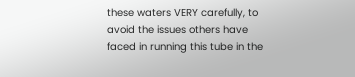these waters VERY carefully, to avoid the issues others have faced in running this tube in the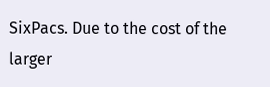SixPacs. Due to the cost of the larger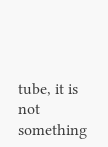tube, it is not something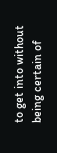to get into without being certain of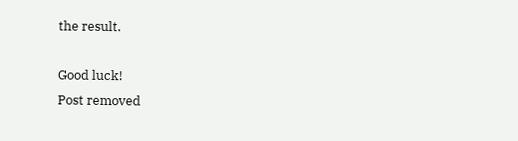the result.

Good luck!
Post removed